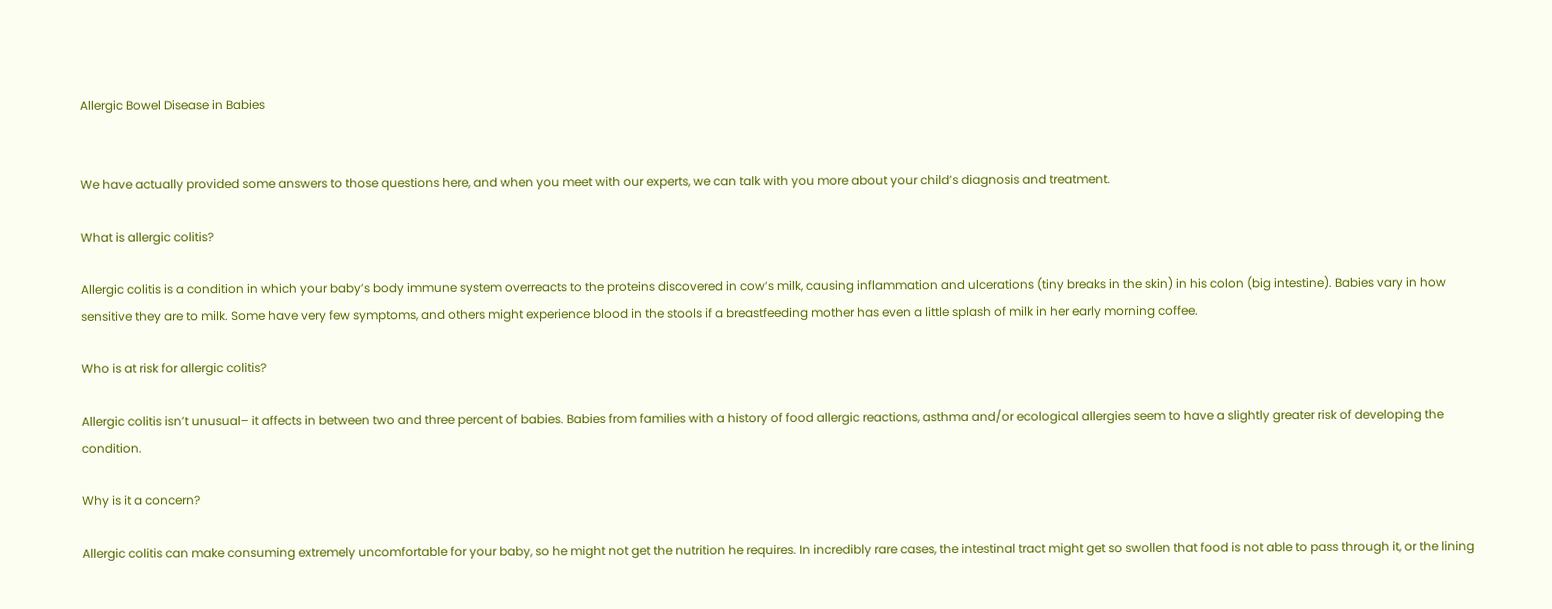Allergic Bowel Disease in Babies


We have actually provided some answers to those questions here, and when you meet with our experts, we can talk with you more about your child’s diagnosis and treatment.

What is allergic colitis?

Allergic colitis is a condition in which your baby’s body immune system overreacts to the proteins discovered in cow’s milk, causing inflammation and ulcerations (tiny breaks in the skin) in his colon (big intestine). Babies vary in how sensitive they are to milk. Some have very few symptoms, and others might experience blood in the stools if a breastfeeding mother has even a little splash of milk in her early morning coffee.

Who is at risk for allergic colitis?

Allergic colitis isn’t unusual– it affects in between two and three percent of babies. Babies from families with a history of food allergic reactions, asthma and/or ecological allergies seem to have a slightly greater risk of developing the condition.

Why is it a concern?

Allergic colitis can make consuming extremely uncomfortable for your baby, so he might not get the nutrition he requires. In incredibly rare cases, the intestinal tract might get so swollen that food is not able to pass through it, or the lining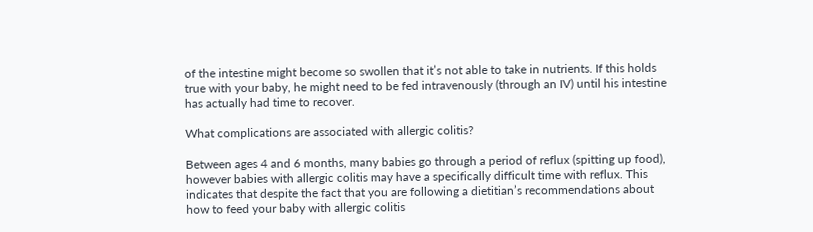of the intestine might become so swollen that it’s not able to take in nutrients. If this holds true with your baby, he might need to be fed intravenously (through an IV) until his intestine has actually had time to recover.

What complications are associated with allergic colitis?

Between ages 4 and 6 months, many babies go through a period of reflux (spitting up food), however babies with allergic colitis may have a specifically difficult time with reflux. This indicates that despite the fact that you are following a dietitian’s recommendations about how to feed your baby with allergic colitis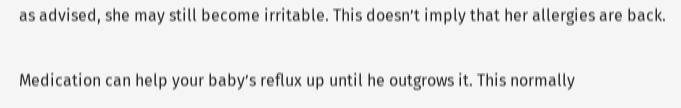as advised, she may still become irritable. This doesn’t imply that her allergies are back.

Medication can help your baby’s reflux up until he outgrows it. This normally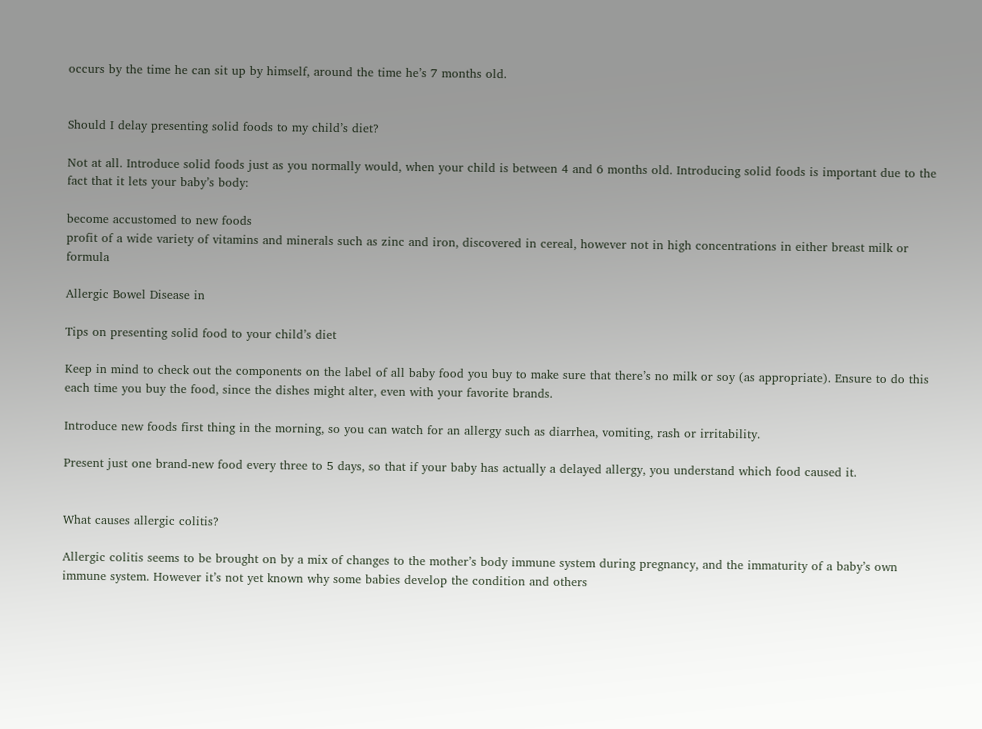occurs by the time he can sit up by himself, around the time he’s 7 months old.


Should I delay presenting solid foods to my child’s diet?

Not at all. Introduce solid foods just as you normally would, when your child is between 4 and 6 months old. Introducing solid foods is important due to the fact that it lets your baby’s body:

become accustomed to new foods
profit of a wide variety of vitamins and minerals such as zinc and iron, discovered in cereal, however not in high concentrations in either breast milk or formula

Allergic Bowel Disease in

Tips on presenting solid food to your child’s diet

Keep in mind to check out the components on the label of all baby food you buy to make sure that there’s no milk or soy (as appropriate). Ensure to do this each time you buy the food, since the dishes might alter, even with your favorite brands.

Introduce new foods first thing in the morning, so you can watch for an allergy such as diarrhea, vomiting, rash or irritability.

Present just one brand-new food every three to 5 days, so that if your baby has actually a delayed allergy, you understand which food caused it.


What causes allergic colitis?

Allergic colitis seems to be brought on by a mix of changes to the mother’s body immune system during pregnancy, and the immaturity of a baby’s own immune system. However it’s not yet known why some babies develop the condition and others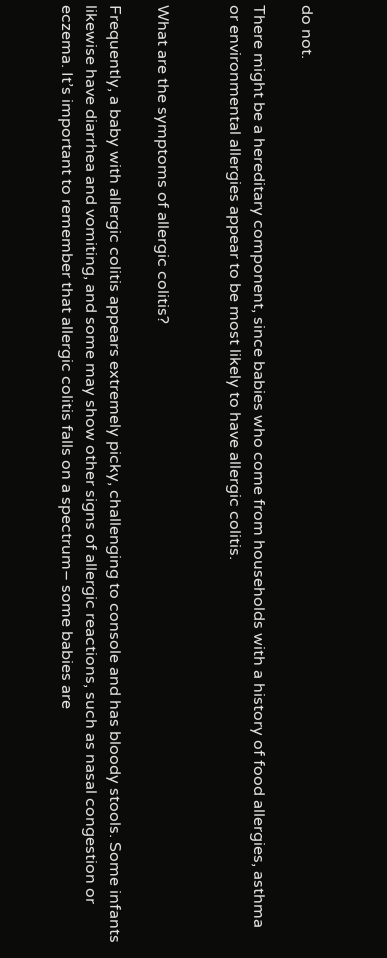do not.

There might be a hereditary component, since babies who come from households with a history of food allergies, asthma or environmental allergies appear to be most likely to have allergic colitis.


What are the symptoms of allergic colitis?

Frequently, a baby with allergic colitis appears extremely picky, challenging to console and has bloody stools. Some infants likewise have diarrhea and vomiting, and some may show other signs of allergic reactions, such as nasal congestion or eczema. It’s important to remember that allergic colitis falls on a spectrum– some babies are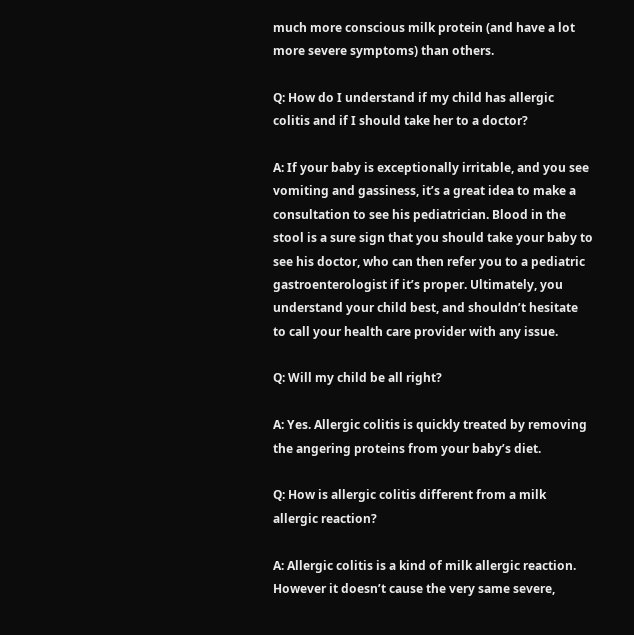much more conscious milk protein (and have a lot more severe symptoms) than others.

Q: How do I understand if my child has allergic colitis and if I should take her to a doctor?

A: If your baby is exceptionally irritable, and you see vomiting and gassiness, it’s a great idea to make a consultation to see his pediatrician. Blood in the stool is a sure sign that you should take your baby to see his doctor, who can then refer you to a pediatric gastroenterologist if it’s proper. Ultimately, you understand your child best, and shouldn’t hesitate to call your health care provider with any issue.

Q: Will my child be all right?

A: Yes. Allergic colitis is quickly treated by removing the angering proteins from your baby’s diet.

Q: How is allergic colitis different from a milk allergic reaction?

A: Allergic colitis is a kind of milk allergic reaction. However it doesn’t cause the very same severe,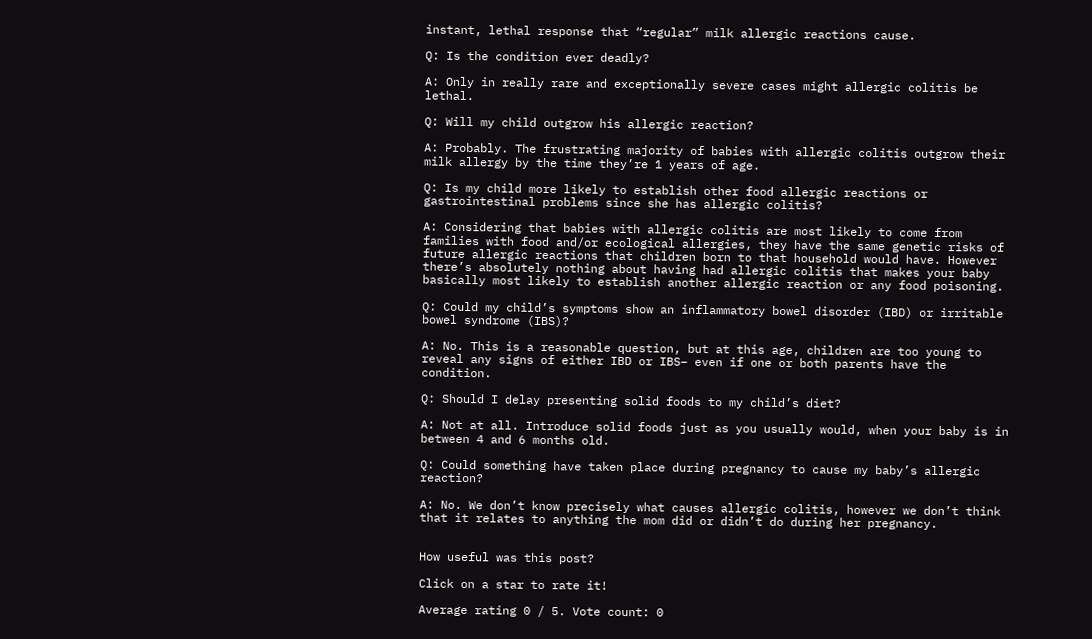instant, lethal response that “regular” milk allergic reactions cause.

Q: Is the condition ever deadly?

A: Only in really rare and exceptionally severe cases might allergic colitis be lethal.

Q: Will my child outgrow his allergic reaction?

A: Probably. The frustrating majority of babies with allergic colitis outgrow their milk allergy by the time they’re 1 years of age.

Q: Is my child more likely to establish other food allergic reactions or gastrointestinal problems since she has allergic colitis?

A: Considering that babies with allergic colitis are most likely to come from families with food and/or ecological allergies, they have the same genetic risks of future allergic reactions that children born to that household would have. However there’s absolutely nothing about having had allergic colitis that makes your baby basically most likely to establish another allergic reaction or any food poisoning.

Q: Could my child’s symptoms show an inflammatory bowel disorder (IBD) or irritable bowel syndrome (IBS)?

A: No. This is a reasonable question, but at this age, children are too young to reveal any signs of either IBD or IBS– even if one or both parents have the condition.

Q: Should I delay presenting solid foods to my child’s diet?

A: Not at all. Introduce solid foods just as you usually would, when your baby is in between 4 and 6 months old.

Q: Could something have taken place during pregnancy to cause my baby’s allergic reaction?

A: No. We don’t know precisely what causes allergic colitis, however we don’t think that it relates to anything the mom did or didn’t do during her pregnancy.


How useful was this post?

Click on a star to rate it!

Average rating 0 / 5. Vote count: 0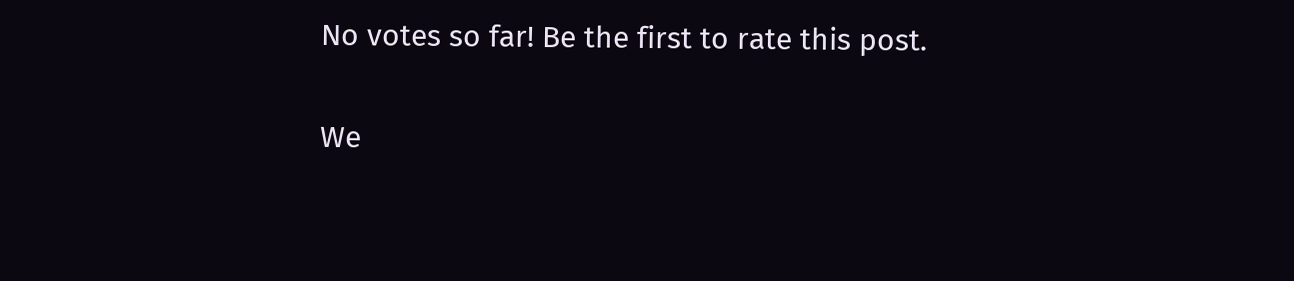No votes so far! Be the first to rate this post.

We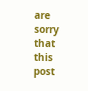are sorry that this post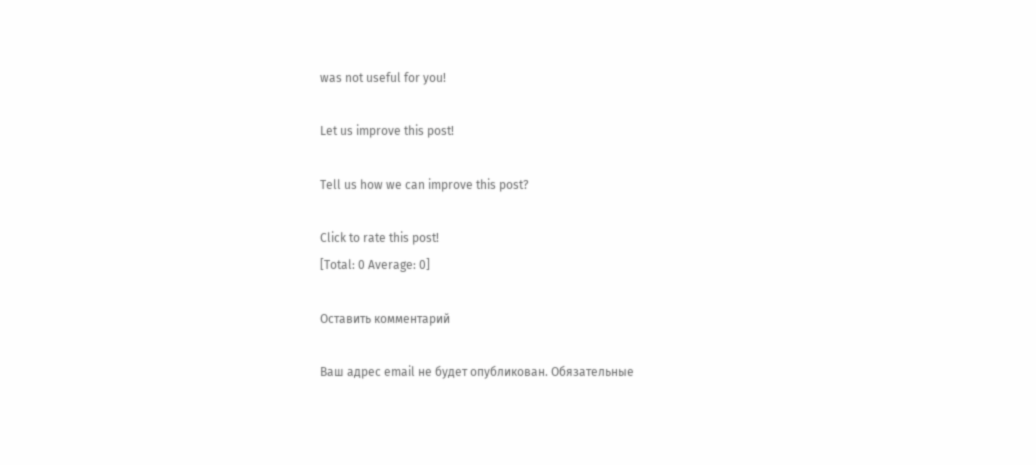was not useful for you!

Let us improve this post!

Tell us how we can improve this post?

Click to rate this post!
[Total: 0 Average: 0]

Оставить комментарий

Ваш адрес email не будет опубликован. Обязательные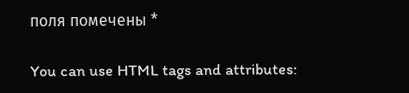поля помечены *

You can use HTML tags and attributes: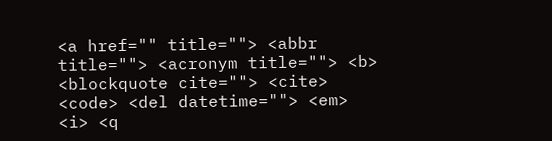<a href="" title=""> <abbr title=""> <acronym title=""> <b> <blockquote cite=""> <cite> <code> <del datetime=""> <em> <i> <q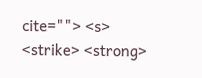cite=""> <s> <strike> <strong>